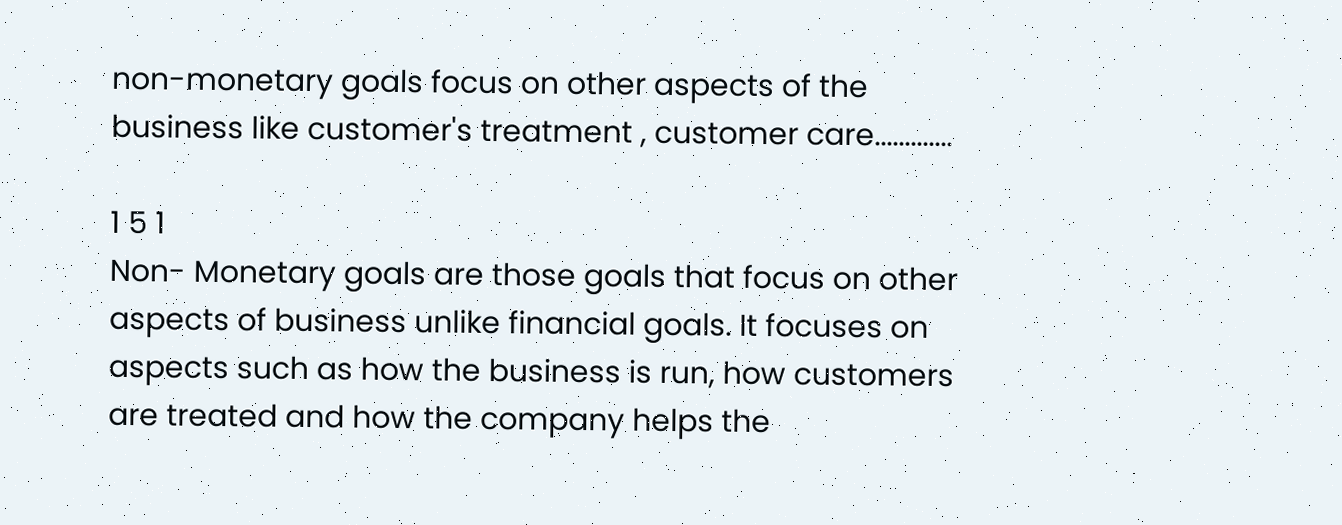non-monetary goals focus on other aspects of the business like customer's treatment , customer care.............

1 5 1
Non- Monetary goals are those goals that focus on other aspects of business unlike financial goals. It focuses on aspects such as how the business is run, how customers are treated and how the company helps the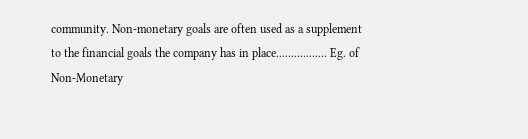community. Non-monetary goals are often used as a supplement to the financial goals the company has in place................. Eg. of Non-Monetary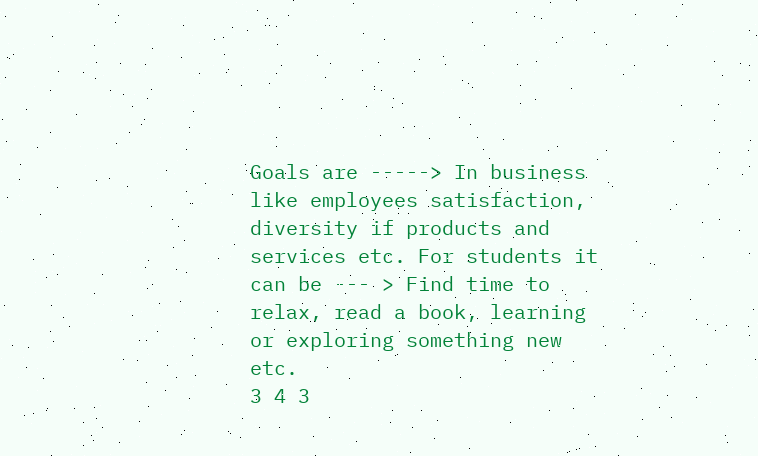Goals are -----> In business like employees satisfaction, diversity if products and services etc. For students it can be --- > Find time to relax, read a book, learning or exploring something new etc.
3 4 3